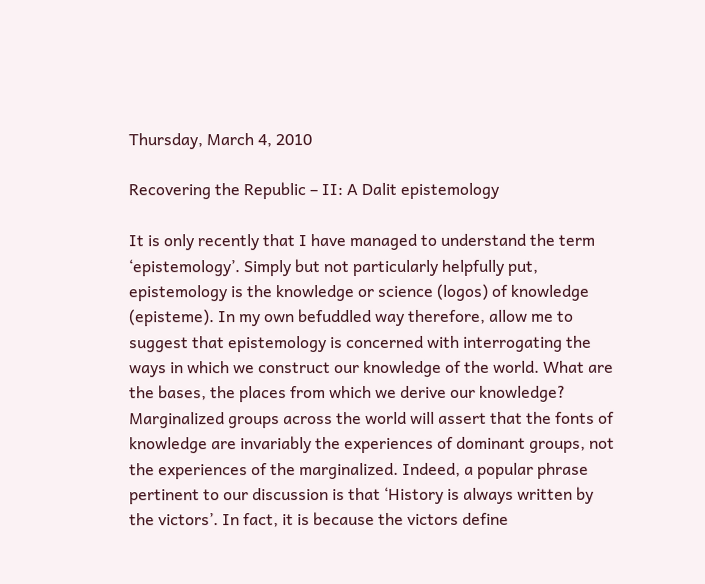Thursday, March 4, 2010

Recovering the Republic – II: A Dalit epistemology

It is only recently that I have managed to understand the term ‘epistemology’. Simply but not particularly helpfully put, epistemology is the knowledge or science (logos) of knowledge (episteme). In my own befuddled way therefore, allow me to suggest that epistemology is concerned with interrogating the ways in which we construct our knowledge of the world. What are the bases, the places from which we derive our knowledge? Marginalized groups across the world will assert that the fonts of knowledge are invariably the experiences of dominant groups, not the experiences of the marginalized. Indeed, a popular phrase pertinent to our discussion is that ‘History is always written by the victors’. In fact, it is because the victors define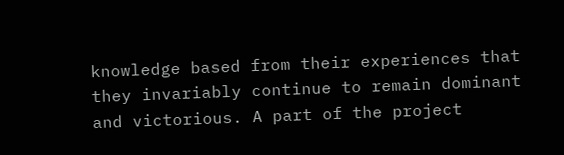knowledge based from their experiences that they invariably continue to remain dominant and victorious. A part of the project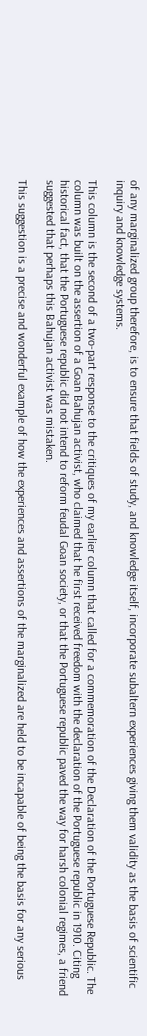of any marginalized group therefore, is to ensure that fields of study, and knowledge itself, incorporate subaltern experiences giving them validity as the basis of scientific inquiry and knowledge systems.

This column is the second of a two-part response to the critiques of my earlier column that called for a commemoration of the Declaration of the Portuguese Republic. The column was built on the assertion of a Goan Bahujan activist, who claimed that he first received freedom with the declaration of the Portuguese republic in 1910. Citing historical fact, that the Portuguese republic did not intend to reform feudal Goan society, or that the Portuguese republic paved the way for harsh colonial regimes, a friend suggested that perhaps this Bahujan activist was mistaken.

This suggestion is a precise and wonderful example of how the experiences and assertions of the marginalized are held to be incapable of being the basis for any serious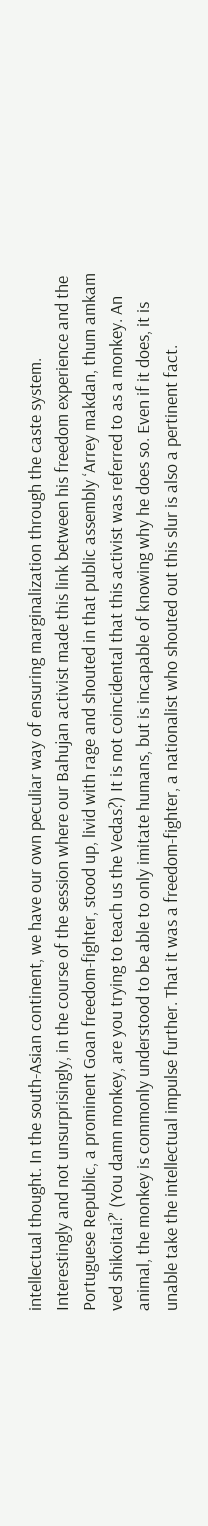intellectual thought. In the south-Asian continent, we have our own peculiar way of ensuring marginalization through the caste system. Interestingly and not unsurprisingly, in the course of the session where our Bahujan activist made this link between his freedom experience and the Portuguese Republic, a prominent Goan freedom-fighter, stood up, livid with rage and shouted in that public assembly ‘Arrey makdan, thum amkam ved shikoitai?’ (You damn monkey, are you trying to teach us the Vedas?) It is not coincidental that this activist was referred to as a monkey. An animal, the monkey is commonly understood to be able to only imitate humans, but is incapable of knowing why he does so. Even if it does, it is unable take the intellectual impulse further. That it was a freedom-fighter, a nationalist who shouted out this slur is also a pertinent fact.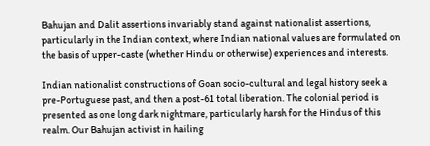Bahujan and Dalit assertions invariably stand against nationalist assertions, particularly in the Indian context, where Indian national values are formulated on the basis of upper-caste (whether Hindu or otherwise) experiences and interests.

Indian nationalist constructions of Goan socio-cultural and legal history seek a pre-Portuguese past, and then a post-61 total liberation. The colonial period is presented as one long dark nightmare, particularly harsh for the Hindus of this realm. Our Bahujan activist in hailing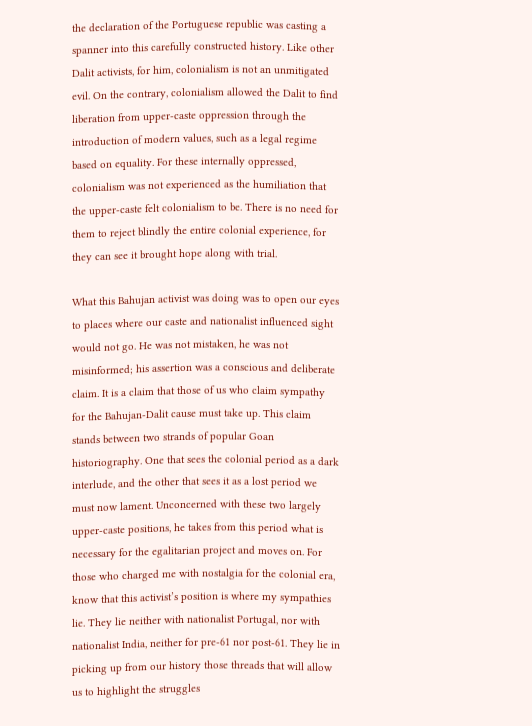the declaration of the Portuguese republic was casting a spanner into this carefully constructed history. Like other Dalit activists, for him, colonialism is not an unmitigated evil. On the contrary, colonialism allowed the Dalit to find liberation from upper-caste oppression through the introduction of modern values, such as a legal regime based on equality. For these internally oppressed, colonialism was not experienced as the humiliation that the upper-caste felt colonialism to be. There is no need for them to reject blindly the entire colonial experience, for they can see it brought hope along with trial.

What this Bahujan activist was doing was to open our eyes to places where our caste and nationalist influenced sight would not go. He was not mistaken, he was not misinformed; his assertion was a conscious and deliberate claim. It is a claim that those of us who claim sympathy for the Bahujan-Dalit cause must take up. This claim stands between two strands of popular Goan historiography. One that sees the colonial period as a dark interlude, and the other that sees it as a lost period we must now lament. Unconcerned with these two largely upper-caste positions, he takes from this period what is necessary for the egalitarian project and moves on. For those who charged me with nostalgia for the colonial era, know that this activist’s position is where my sympathies lie. They lie neither with nationalist Portugal, nor with nationalist India, neither for pre-61 nor post-61. They lie in picking up from our history those threads that will allow us to highlight the struggles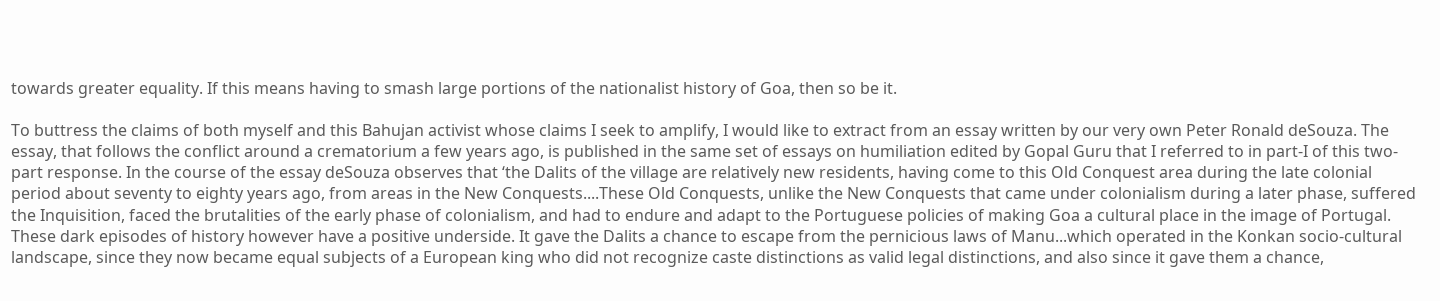towards greater equality. If this means having to smash large portions of the nationalist history of Goa, then so be it.

To buttress the claims of both myself and this Bahujan activist whose claims I seek to amplify, I would like to extract from an essay written by our very own Peter Ronald deSouza. The essay, that follows the conflict around a crematorium a few years ago, is published in the same set of essays on humiliation edited by Gopal Guru that I referred to in part-I of this two-part response. In the course of the essay deSouza observes that ‘the Dalits of the village are relatively new residents, having come to this Old Conquest area during the late colonial period about seventy to eighty years ago, from areas in the New Conquests....These Old Conquests, unlike the New Conquests that came under colonialism during a later phase, suffered the Inquisition, faced the brutalities of the early phase of colonialism, and had to endure and adapt to the Portuguese policies of making Goa a cultural place in the image of Portugal. These dark episodes of history however have a positive underside. It gave the Dalits a chance to escape from the pernicious laws of Manu...which operated in the Konkan socio-cultural landscape, since they now became equal subjects of a European king who did not recognize caste distinctions as valid legal distinctions, and also since it gave them a chance,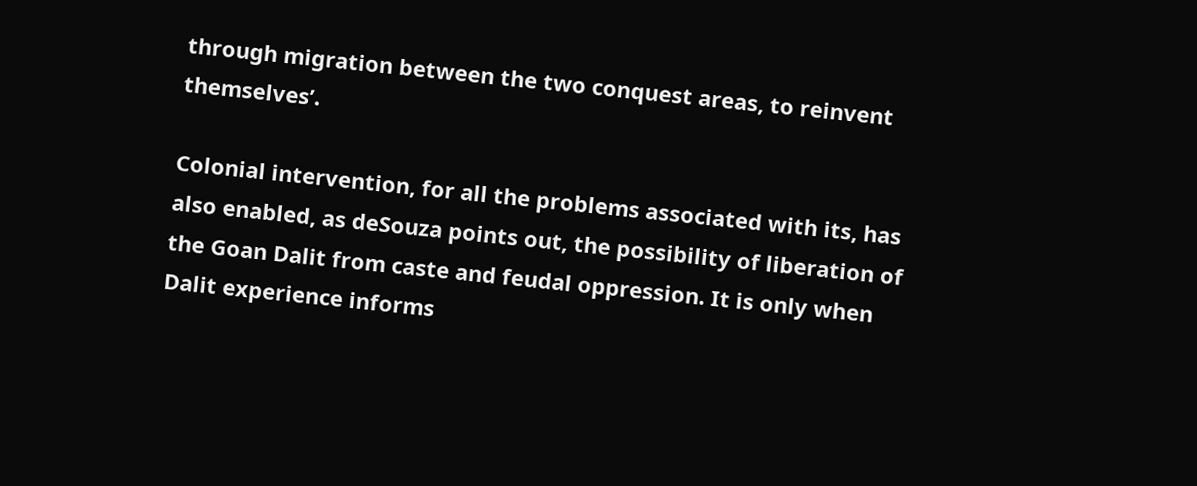through migration between the two conquest areas, to reinvent themselves’.

Colonial intervention, for all the problems associated with its, has also enabled, as deSouza points out, the possibility of liberation of the Goan Dalit from caste and feudal oppression. It is only when Dalit experience informs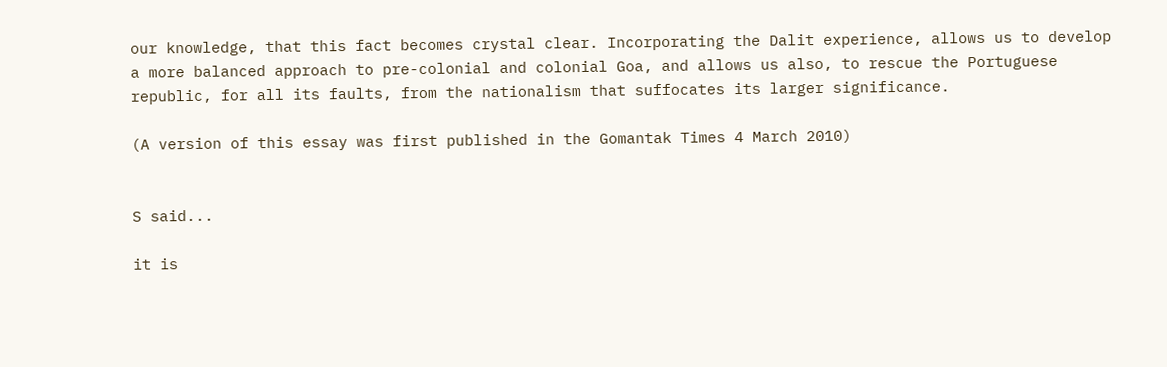our knowledge, that this fact becomes crystal clear. Incorporating the Dalit experience, allows us to develop a more balanced approach to pre-colonial and colonial Goa, and allows us also, to rescue the Portuguese republic, for all its faults, from the nationalism that suffocates its larger significance.

(A version of this essay was first published in the Gomantak Times 4 March 2010)


S said...

it is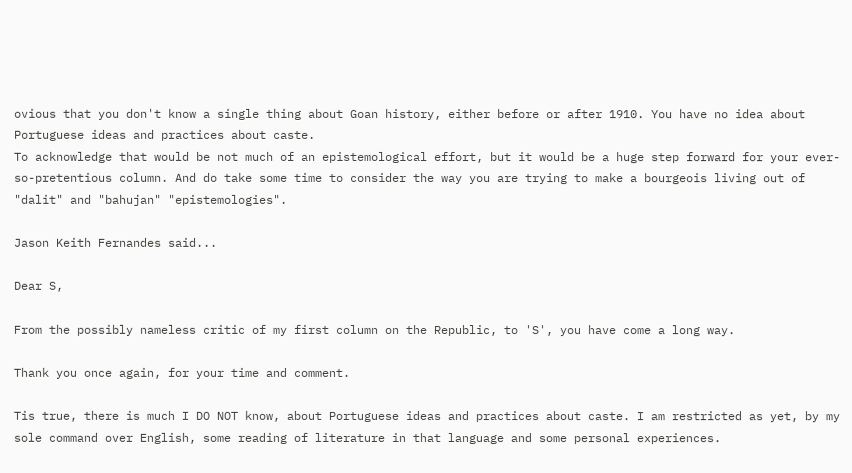ovious that you don't know a single thing about Goan history, either before or after 1910. You have no idea about Portuguese ideas and practices about caste.
To acknowledge that would be not much of an epistemological effort, but it would be a huge step forward for your ever-so-pretentious column. And do take some time to consider the way you are trying to make a bourgeois living out of "dalit" and "bahujan" "epistemologies".

Jason Keith Fernandes said...

Dear S,

From the possibly nameless critic of my first column on the Republic, to 'S', you have come a long way.

Thank you once again, for your time and comment.

Tis true, there is much I DO NOT know, about Portuguese ideas and practices about caste. I am restricted as yet, by my sole command over English, some reading of literature in that language and some personal experiences.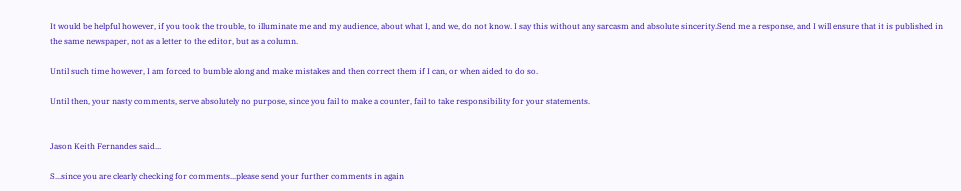It would be helpful however, if you took the trouble, to illuminate me and my audience, about what I, and we, do not know. I say this without any sarcasm and absolute sincerity.Send me a response, and I will ensure that it is published in the same newspaper, not as a letter to the editor, but as a column.

Until such time however, I am forced to bumble along and make mistakes and then correct them if I can, or when aided to do so.

Until then, your nasty comments, serve absolutely no purpose, since you fail to make a counter, fail to take responsibility for your statements.


Jason Keith Fernandes said...

S...since you are clearly checking for comments...please send your further comments in again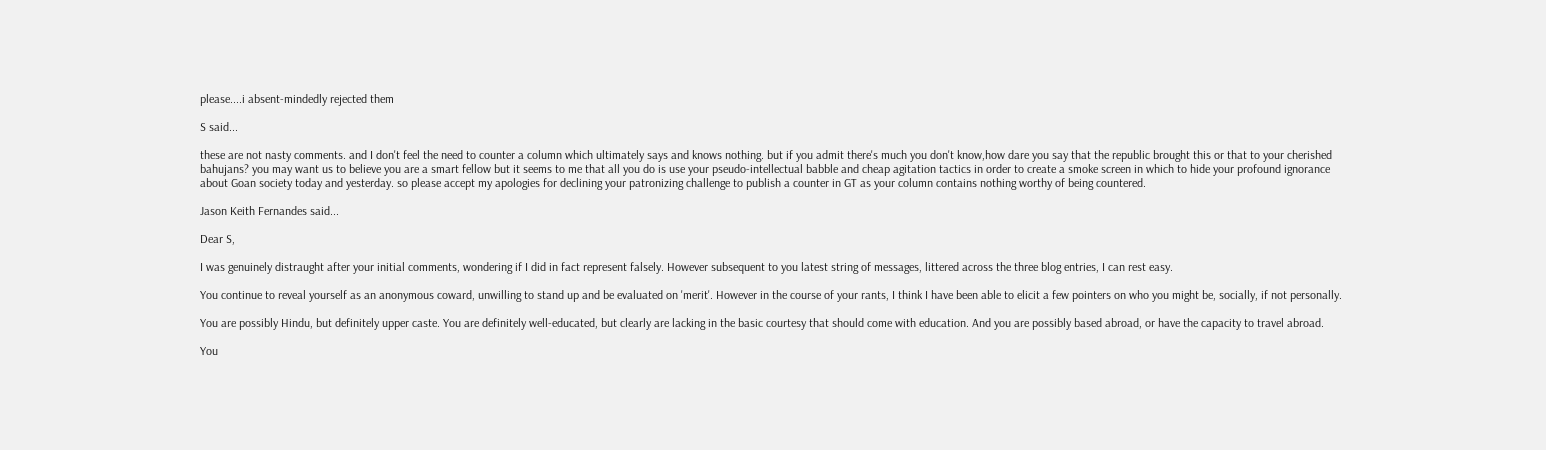please....i absent-mindedly rejected them

S said...

these are not nasty comments. and I don't feel the need to counter a column which ultimately says and knows nothing. but if you admit there's much you don't know,how dare you say that the republic brought this or that to your cherished bahujans? you may want us to believe you are a smart fellow but it seems to me that all you do is use your pseudo-intellectual babble and cheap agitation tactics in order to create a smoke screen in which to hide your profound ignorance about Goan society today and yesterday. so please accept my apologies for declining your patronizing challenge to publish a counter in GT as your column contains nothing worthy of being countered.

Jason Keith Fernandes said...

Dear S,

I was genuinely distraught after your initial comments, wondering if I did in fact represent falsely. However subsequent to you latest string of messages, littered across the three blog entries, I can rest easy.

You continue to reveal yourself as an anonymous coward, unwilling to stand up and be evaluated on 'merit'. However in the course of your rants, I think I have been able to elicit a few pointers on who you might be, socially, if not personally.

You are possibly Hindu, but definitely upper caste. You are definitely well-educated, but clearly are lacking in the basic courtesy that should come with education. And you are possibly based abroad, or have the capacity to travel abroad.

You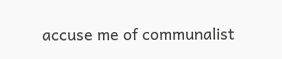accuse me of communalist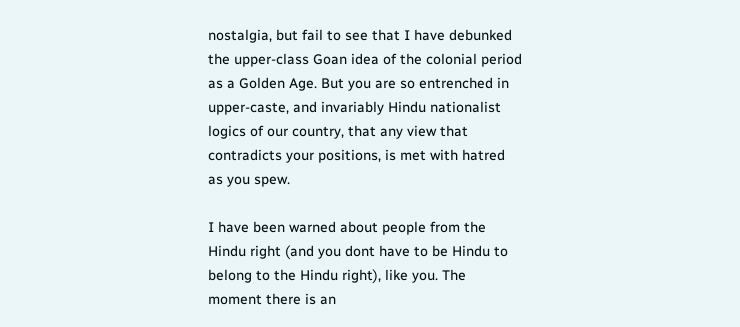nostalgia, but fail to see that I have debunked the upper-class Goan idea of the colonial period as a Golden Age. But you are so entrenched in upper-caste, and invariably Hindu nationalist logics of our country, that any view that contradicts your positions, is met with hatred as you spew.

I have been warned about people from the Hindu right (and you dont have to be Hindu to belong to the Hindu right), like you. The moment there is an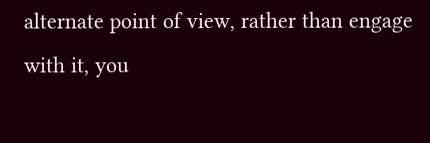alternate point of view, rather than engage with it, you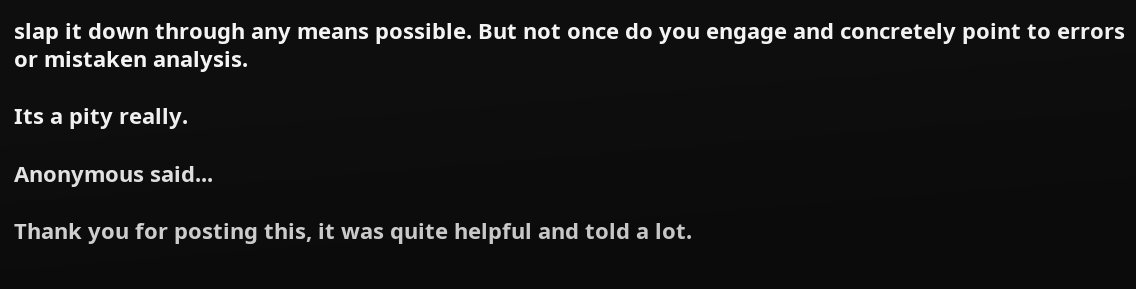slap it down through any means possible. But not once do you engage and concretely point to errors or mistaken analysis.

Its a pity really.

Anonymous said...

Thank you for posting this, it was quite helpful and told a lot.